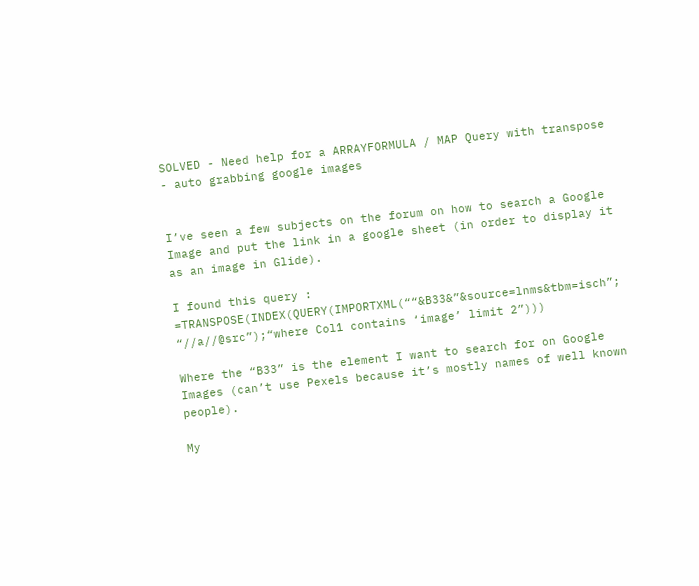SOLVED - Need help for a ARRAYFORMULA / MAP Query with transpose - auto grabbing google images


I’ve seen a few subjects on the forum on how to search a Google Image and put the link in a google sheet (in order to display it as an image in Glide).

I found this query :
=TRANSPOSE(INDEX(QUERY(IMPORTXML(““&B33&”&source=lnms&tbm=isch”; “//a//@src”);“where Col1 contains ‘image’ limit 2”)))

Where the “B33” is the element I want to search for on Google Images (can’t use Pexels because it’s mostly names of well known people).

My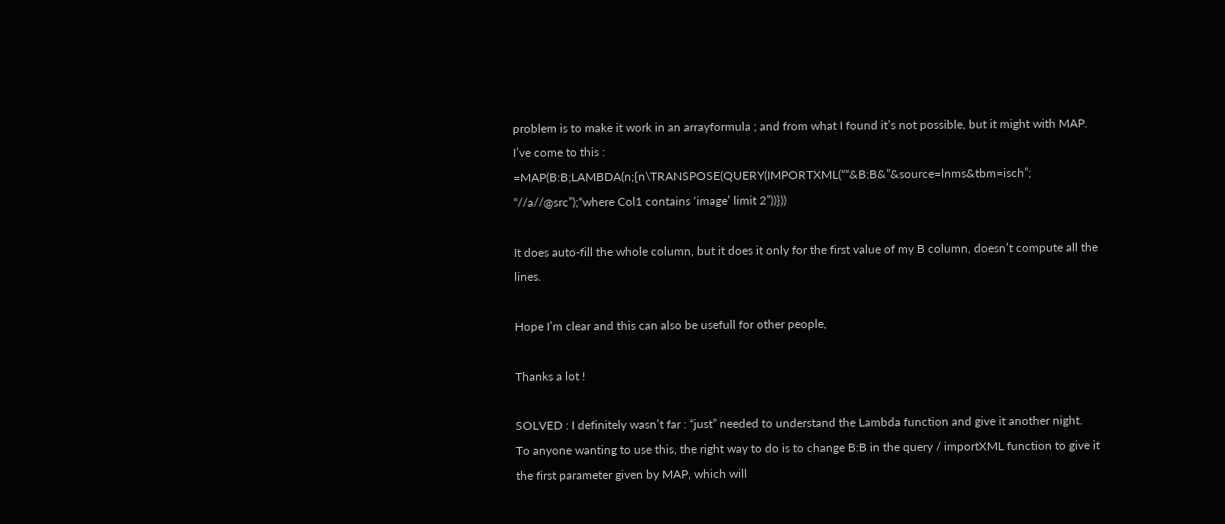problem is to make it work in an arrayformula ; and from what I found it’s not possible, but it might with MAP.
I’ve come to this : =MAP(B:B;LAMBDA(n;{n\TRANSPOSE(QUERY(IMPORTXML(““&B:B&”&source=lnms&tbm=isch”; “//a//@src”);“where Col1 contains ‘image’ limit 2”))}))

It does auto-fill the whole column, but it does it only for the first value of my B column, doesn’t compute all the lines.

Hope I’m clear and this can also be usefull for other people,

Thanks a lot !

SOLVED : I definitely wasn’t far : “just” needed to understand the Lambda function and give it another night.
To anyone wanting to use this, the right way to do is to change B:B in the query / importXML function to give it the first parameter given by MAP, which will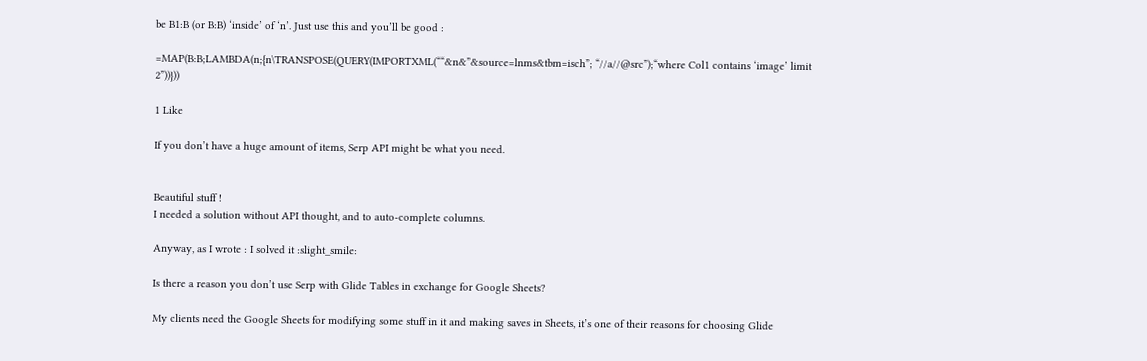be B1:B (or B:B) ‘inside’ of ‘n’. Just use this and you’ll be good :

=MAP(B:B;LAMBDA(n;{n\TRANSPOSE(QUERY(IMPORTXML(““&n&”&source=lnms&tbm=isch”; “//a//@src”);“where Col1 contains ‘image’ limit 2”))}))

1 Like

If you don’t have a huge amount of items, Serp API might be what you need.


Beautiful stuff !
I needed a solution without API thought, and to auto-complete columns.

Anyway, as I wrote : I solved it :slight_smile:

Is there a reason you don’t use Serp with Glide Tables in exchange for Google Sheets?

My clients need the Google Sheets for modifying some stuff in it and making saves in Sheets, it’s one of their reasons for choosing Glide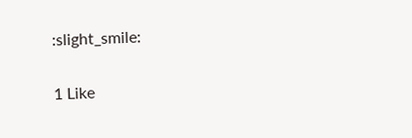:slight_smile:

1 Like